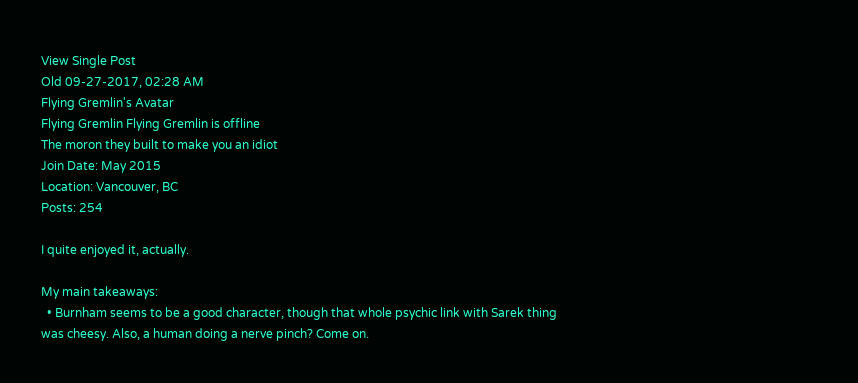View Single Post
Old 09-27-2017, 02:28 AM
Flying Gremlin's Avatar
Flying Gremlin Flying Gremlin is offline
The moron they built to make you an idiot
Join Date: May 2015
Location: Vancouver, BC
Posts: 254

I quite enjoyed it, actually.

My main takeaways:
  • Burnham seems to be a good character, though that whole psychic link with Sarek thing was cheesy. Also, a human doing a nerve pinch? Come on.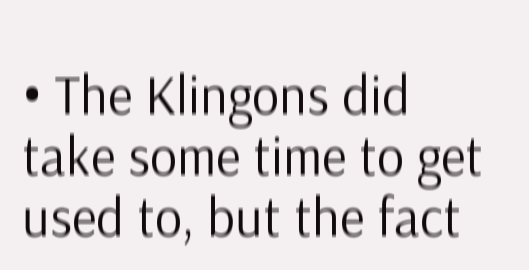• The Klingons did take some time to get used to, but the fact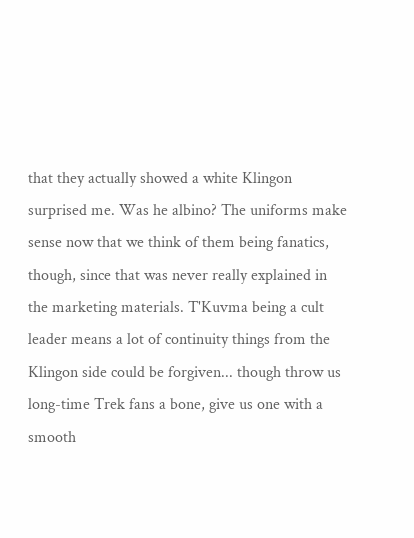that they actually showed a white Klingon surprised me. Was he albino? The uniforms make sense now that we think of them being fanatics, though, since that was never really explained in the marketing materials. T'Kuvma being a cult leader means a lot of continuity things from the Klingon side could be forgiven... though throw us long-time Trek fans a bone, give us one with a smooth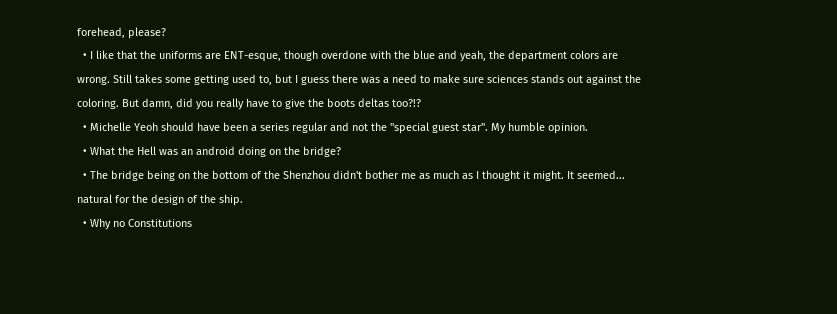forehead, please?
  • I like that the uniforms are ENT-esque, though overdone with the blue and yeah, the department colors are wrong. Still takes some getting used to, but I guess there was a need to make sure sciences stands out against the coloring. But damn, did you really have to give the boots deltas too?!?
  • Michelle Yeoh should have been a series regular and not the "special guest star". My humble opinion.
  • What the Hell was an android doing on the bridge?
  • The bridge being on the bottom of the Shenzhou didn't bother me as much as I thought it might. It seemed... natural for the design of the ship.
  • Why no Constitutions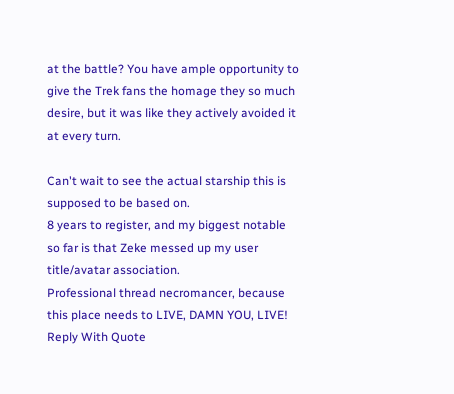at the battle? You have ample opportunity to give the Trek fans the homage they so much desire, but it was like they actively avoided it at every turn.

Can't wait to see the actual starship this is supposed to be based on.
8 years to register, and my biggest notable so far is that Zeke messed up my user title/avatar association.
Professional thread necromancer, because this place needs to LIVE, DAMN YOU, LIVE!
Reply With Quote